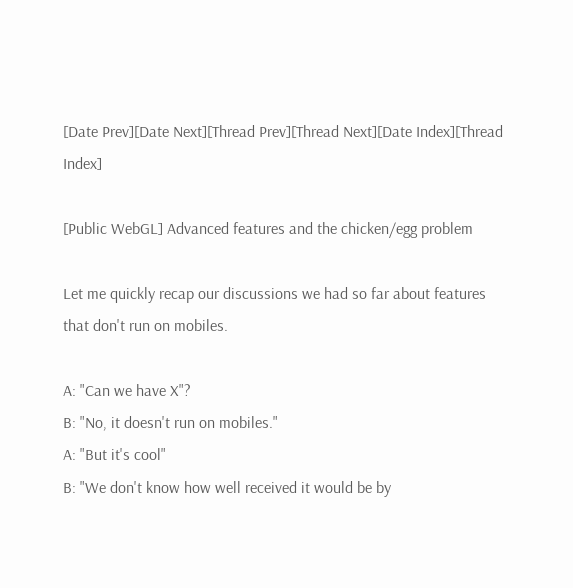[Date Prev][Date Next][Thread Prev][Thread Next][Date Index][Thread Index]

[Public WebGL] Advanced features and the chicken/egg problem

Let me quickly recap our discussions we had so far about features that don't run on mobiles.

A: "Can we have X"?
B: "No, it doesn't run on mobiles."
A: "But it's cool"
B: "We don't know how well received it would be by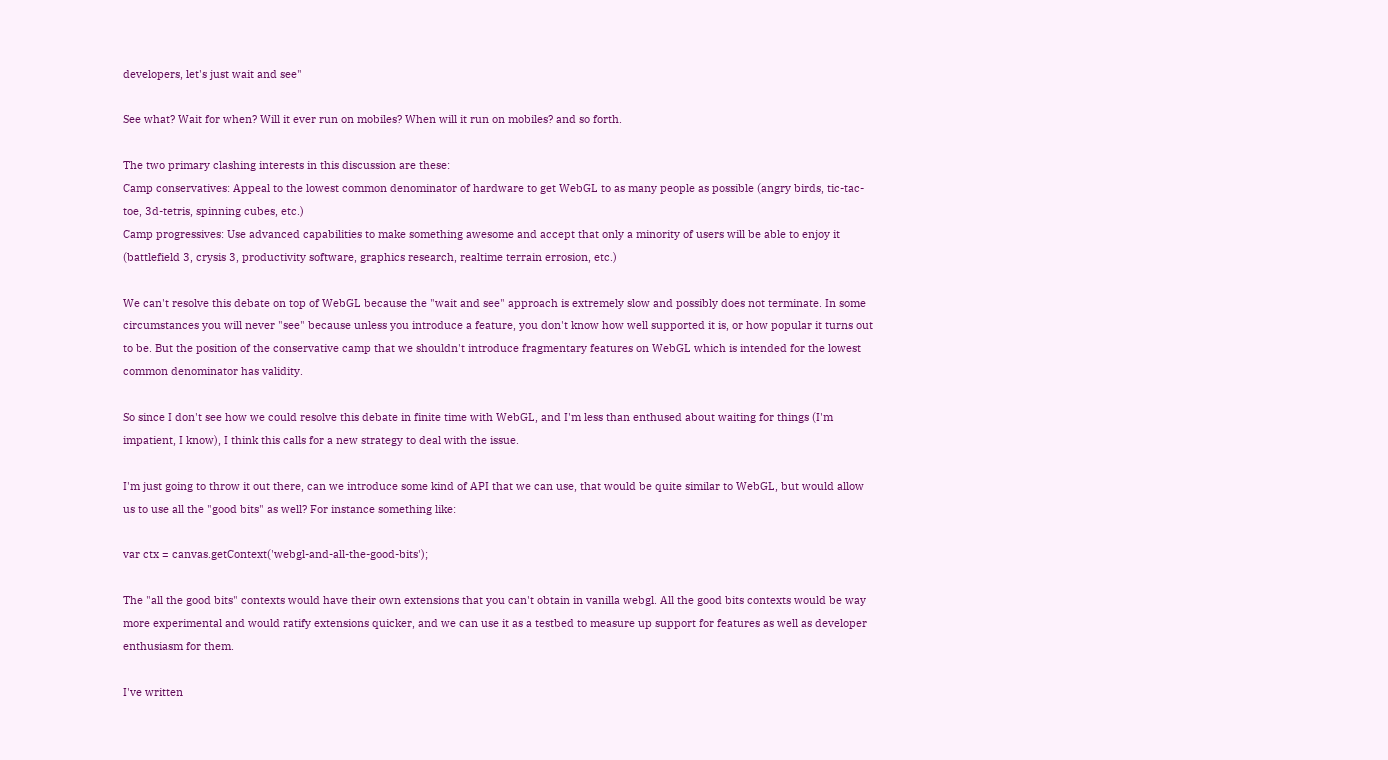developers, let's just wait and see"

See what? Wait for when? Will it ever run on mobiles? When will it run on mobiles? and so forth.

The two primary clashing interests in this discussion are these:
Camp conservatives: Appeal to the lowest common denominator of hardware to get WebGL to as many people as possible (angry birds, tic-tac-toe, 3d-tetris, spinning cubes, etc.)
Camp progressives: Use advanced capabilities to make something awesome and accept that only a minority of users will be able to enjoy it (battlefield 3, crysis 3, productivity software, graphics research, realtime terrain errosion, etc.)

We can't resolve this debate on top of WebGL because the "wait and see" approach is extremely slow and possibly does not terminate. In some circumstances you will never "see" because unless you introduce a feature, you don't know how well supported it is, or how popular it turns out to be. But the position of the conservative camp that we shouldn't introduce fragmentary features on WebGL which is intended for the lowest common denominator has validity.

So since I don't see how we could resolve this debate in finite time with WebGL, and I'm less than enthused about waiting for things (I'm impatient, I know), I think this calls for a new strategy to deal with the issue.

I'm just going to throw it out there, can we introduce some kind of API that we can use, that would be quite similar to WebGL, but would allow us to use all the "good bits" as well? For instance something like:

var ctx = canvas.getContext('webgl-and-all-the-good-bits');

The "all the good bits" contexts would have their own extensions that you can't obtain in vanilla webgl. All the good bits contexts would be way more experimental and would ratify extensions quicker, and we can use it as a testbed to measure up support for features as well as developer enthusiasm for them.

I've written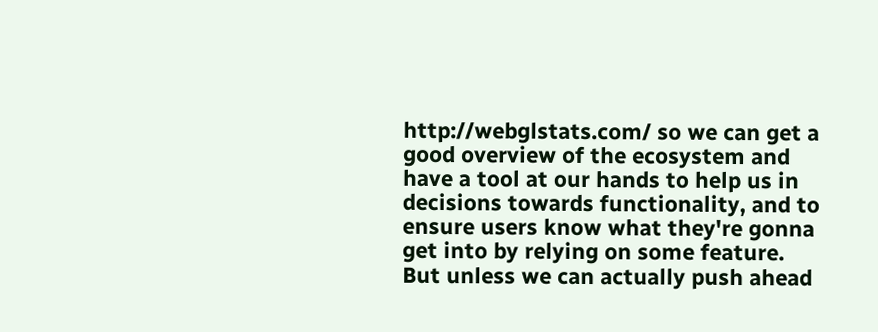http://webglstats.com/ so we can get a good overview of the ecosystem and have a tool at our hands to help us in decisions towards functionality, and to ensure users know what they're gonna get into by relying on some feature. But unless we can actually push ahead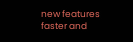new features faster and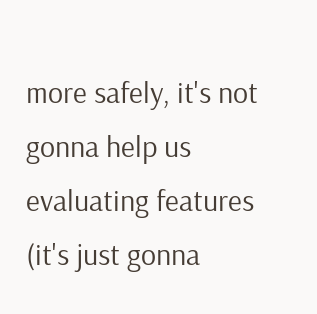more safely, it's not gonna help us evaluating features (it's just gonna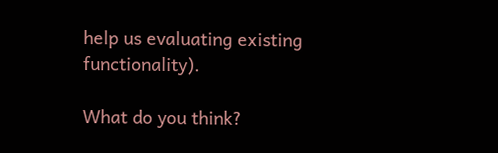help us evaluating existing functionality).

What do you think?